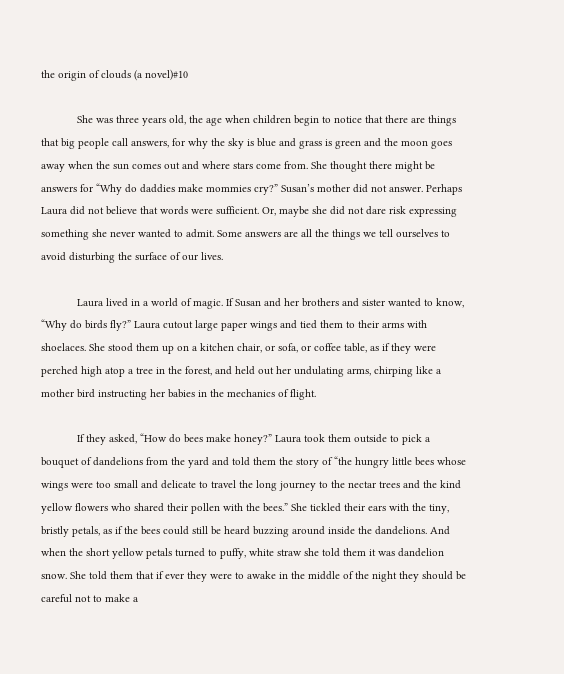the origin of clouds (a novel)#10

            She was three years old, the age when children begin to notice that there are things that big people call answers, for why the sky is blue and grass is green and the moon goes away when the sun comes out and where stars come from. She thought there might be answers for “Why do daddies make mommies cry?” Susan’s mother did not answer. Perhaps Laura did not believe that words were sufficient. Or, maybe she did not dare risk expressing something she never wanted to admit. Some answers are all the things we tell ourselves to avoid disturbing the surface of our lives.

            Laura lived in a world of magic. If Susan and her brothers and sister wanted to know, “Why do birds fly?” Laura cutout large paper wings and tied them to their arms with shoelaces. She stood them up on a kitchen chair, or sofa, or coffee table, as if they were perched high atop a tree in the forest, and held out her undulating arms, chirping like a mother bird instructing her babies in the mechanics of flight.

            If they asked, “How do bees make honey?” Laura took them outside to pick a bouquet of dandelions from the yard and told them the story of “the hungry little bees whose wings were too small and delicate to travel the long journey to the nectar trees and the kind yellow flowers who shared their pollen with the bees.” She tickled their ears with the tiny, bristly petals, as if the bees could still be heard buzzing around inside the dandelions. And when the short yellow petals turned to puffy, white straw she told them it was dandelion snow. She told them that if ever they were to awake in the middle of the night they should be careful not to make a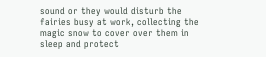sound or they would disturb the fairies busy at work, collecting the magic snow to cover over them in sleep and protect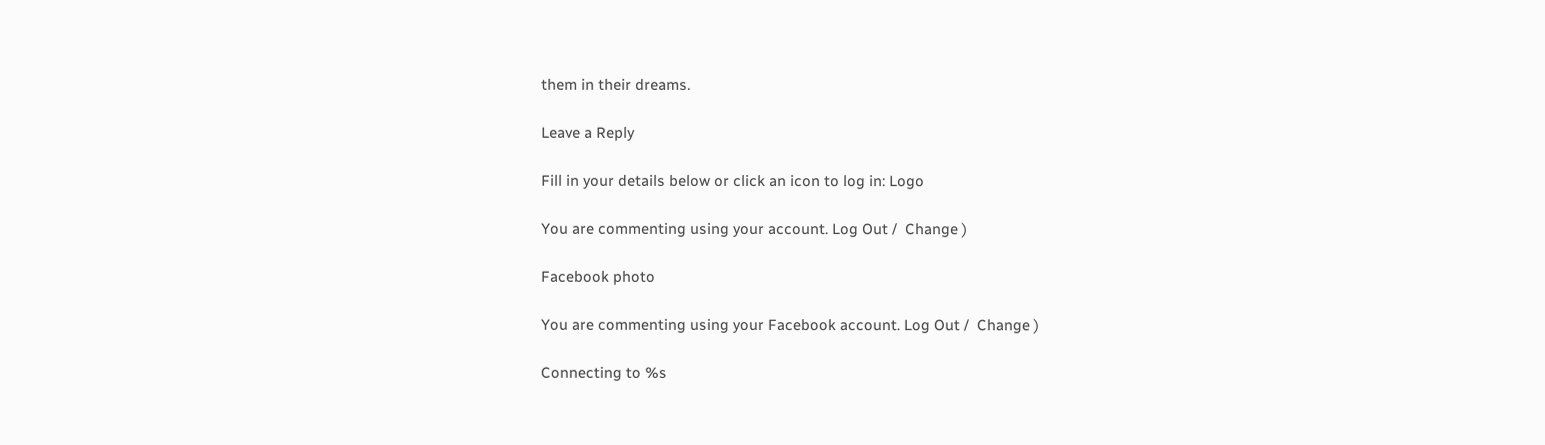them in their dreams.

Leave a Reply

Fill in your details below or click an icon to log in: Logo

You are commenting using your account. Log Out /  Change )

Facebook photo

You are commenting using your Facebook account. Log Out /  Change )

Connecting to %s